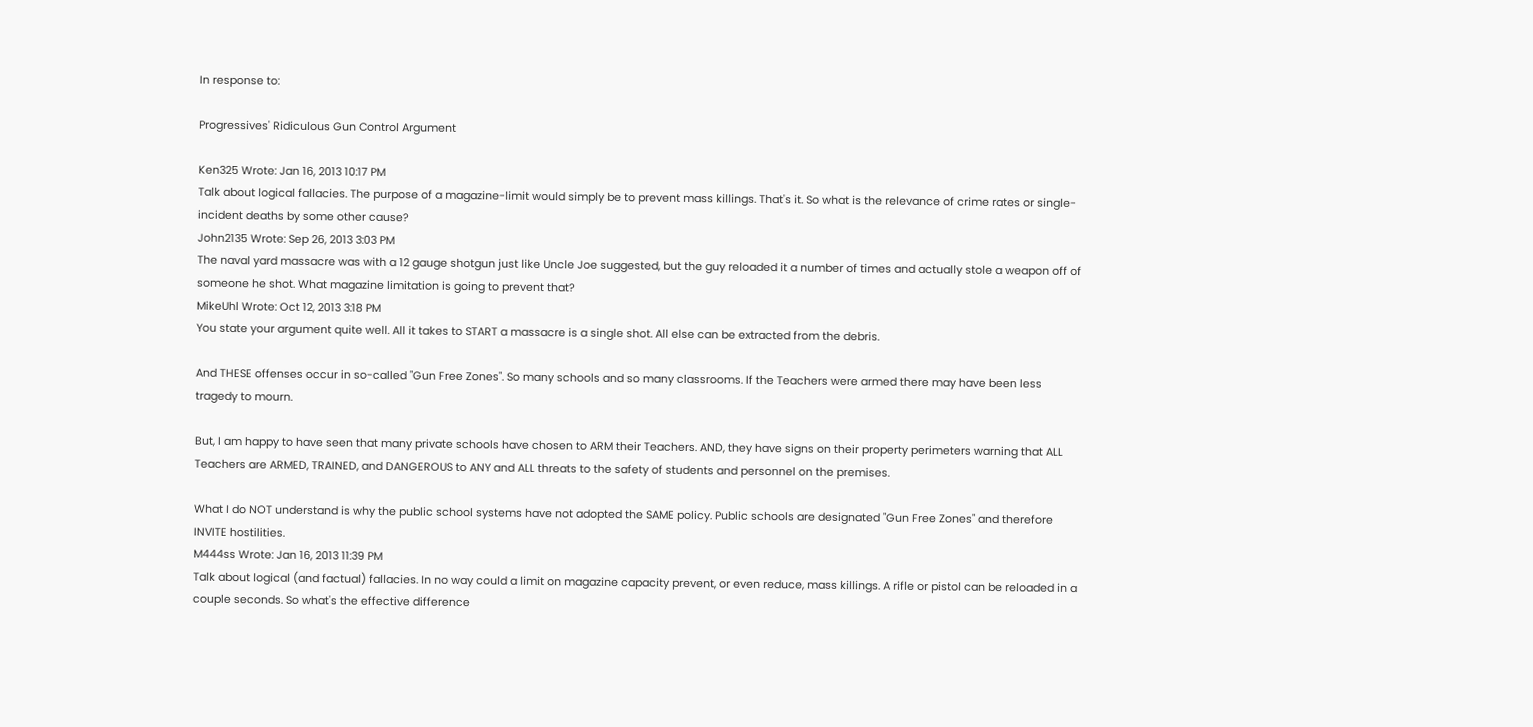In response to:

Progressives' Ridiculous Gun Control Argument

Ken325 Wrote: Jan 16, 2013 10:17 PM
Talk about logical fallacies. The purpose of a magazine-limit would simply be to prevent mass killings. That's it. So what is the relevance of crime rates or single-incident deaths by some other cause?
John2135 Wrote: Sep 26, 2013 3:03 PM
The naval yard massacre was with a 12 gauge shotgun just like Uncle Joe suggested, but the guy reloaded it a number of times and actually stole a weapon off of someone he shot. What magazine limitation is going to prevent that?
MikeUhl Wrote: Oct 12, 2013 3:18 PM
You state your argument quite well. All it takes to START a massacre is a single shot. All else can be extracted from the debris.

And THESE offenses occur in so-called "Gun Free Zones". So many schools and so many classrooms. If the Teachers were armed there may have been less tragedy to mourn.

But, I am happy to have seen that many private schools have chosen to ARM their Teachers. AND, they have signs on their property perimeters warning that ALL Teachers are ARMED, TRAINED, and DANGEROUS to ANY and ALL threats to the safety of students and personnel on the premises.

What I do NOT understand is why the public school systems have not adopted the SAME policy. Public schools are designated "Gun Free Zones" and therefore INVITE hostilities.
M444ss Wrote: Jan 16, 2013 11:39 PM
Talk about logical (and factual) fallacies. In no way could a limit on magazine capacity prevent, or even reduce, mass killings. A rifle or pistol can be reloaded in a couple seconds. So what's the effective difference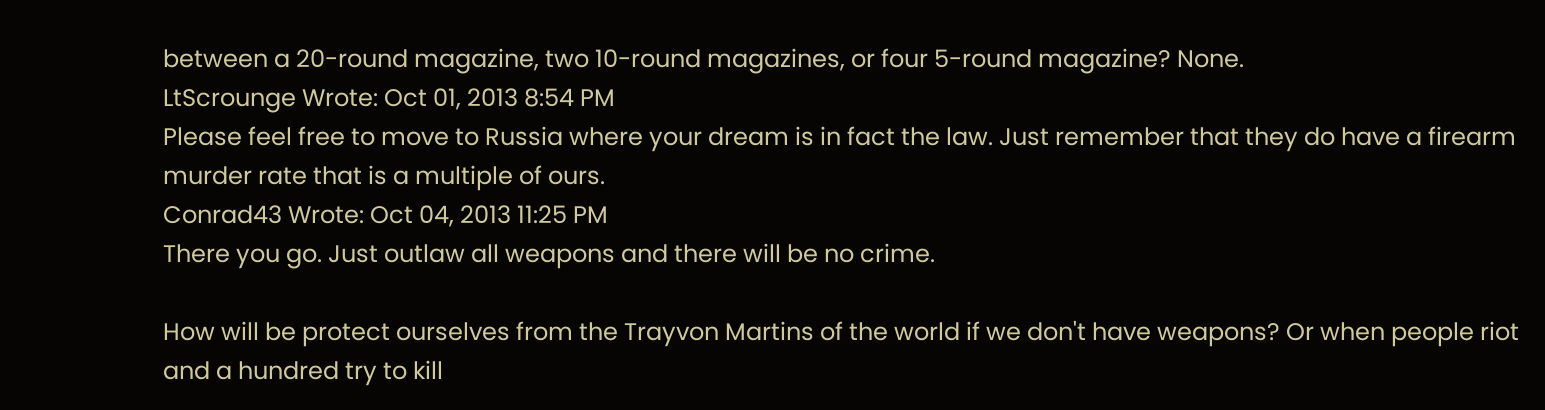between a 20-round magazine, two 10-round magazines, or four 5-round magazine? None.
LtScrounge Wrote: Oct 01, 2013 8:54 PM
Please feel free to move to Russia where your dream is in fact the law. Just remember that they do have a firearm murder rate that is a multiple of ours.
Conrad43 Wrote: Oct 04, 2013 11:25 PM
There you go. Just outlaw all weapons and there will be no crime.

How will be protect ourselves from the Trayvon Martins of the world if we don't have weapons? Or when people riot and a hundred try to kill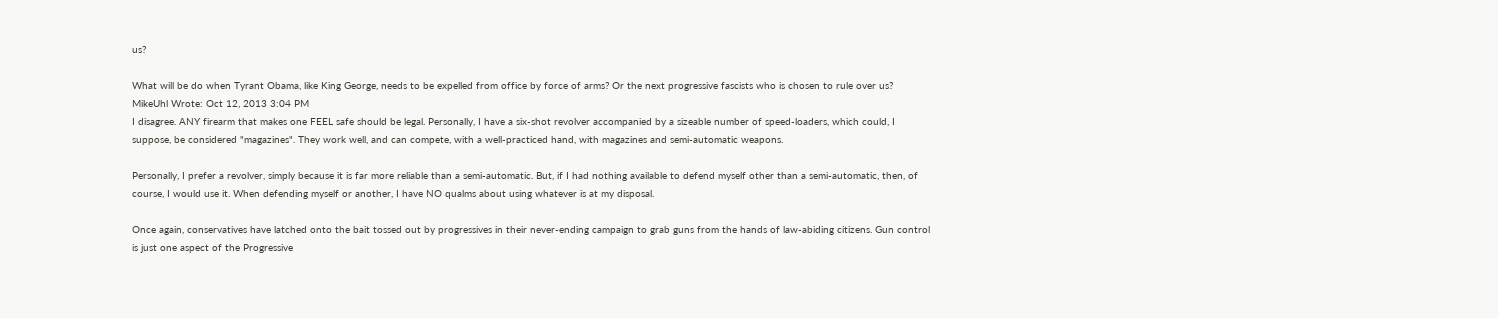us?

What will be do when Tyrant Obama, like King George, needs to be expelled from office by force of arms? Or the next progressive fascists who is chosen to rule over us?
MikeUhl Wrote: Oct 12, 2013 3:04 PM
I disagree. ANY firearm that makes one FEEL safe should be legal. Personally, I have a six-shot revolver accompanied by a sizeable number of speed-loaders, which could, I suppose, be considered "magazines". They work well, and can compete, with a well-practiced hand, with magazines and semi-automatic weapons.

Personally, I prefer a revolver, simply because it is far more reliable than a semi-automatic. But, if I had nothing available to defend myself other than a semi-automatic, then, of course, I would use it. When defending myself or another, I have NO qualms about using whatever is at my disposal.

Once again, conservatives have latched onto the bait tossed out by progressives in their never-ending campaign to grab guns from the hands of law-abiding citizens. Gun control is just one aspect of the Progressive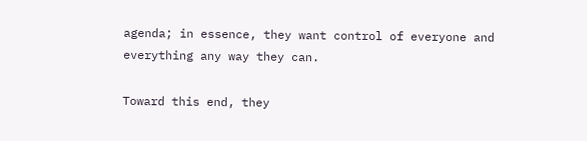agenda; in essence, they want control of everyone and everything any way they can.

Toward this end, they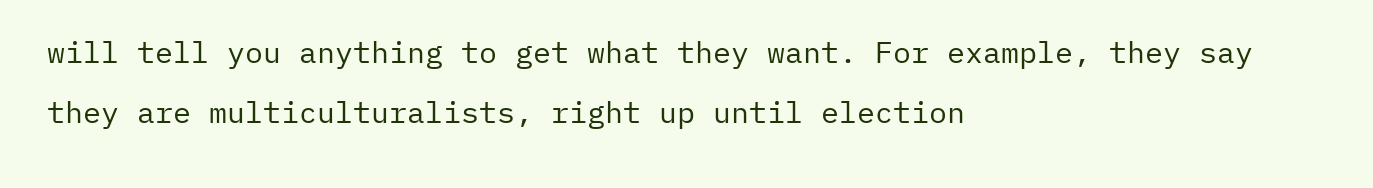will tell you anything to get what they want. For example, they say they are multiculturalists, right up until election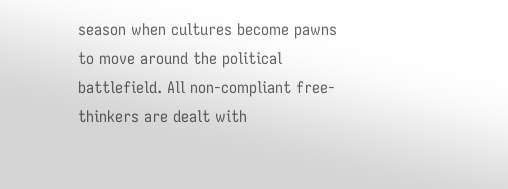season when cultures become pawns to move around the political battlefield. All non-compliant free-thinkers are dealt with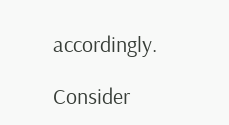accordingly.

Consider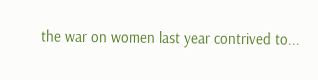the war on women last year contrived to...